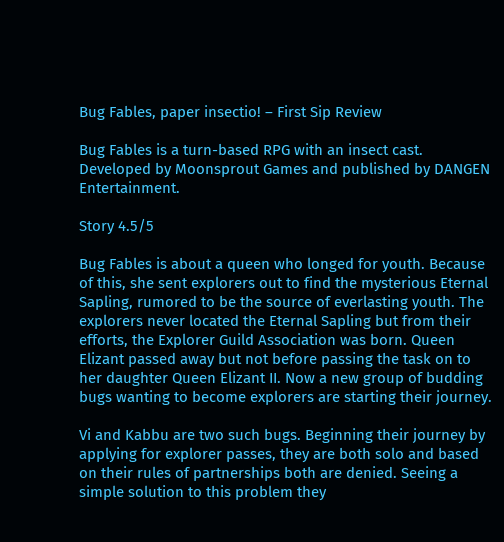Bug Fables, paper insectio! – First Sip Review

Bug Fables is a turn-based RPG with an insect cast. Developed by Moonsprout Games and published by DANGEN Entertainment.

Story 4.5/5

Bug Fables is about a queen who longed for youth. Because of this, she sent explorers out to find the mysterious Eternal Sapling, rumored to be the source of everlasting youth. The explorers never located the Eternal Sapling but from their efforts, the Explorer Guild Association was born. Queen Elizant passed away but not before passing the task on to her daughter Queen Elizant II. Now a new group of budding bugs wanting to become explorers are starting their journey.

Vi and Kabbu are two such bugs. Beginning their journey by applying for explorer passes, they are both solo and based on their rules of partnerships both are denied. Seeing a simple solution to this problem they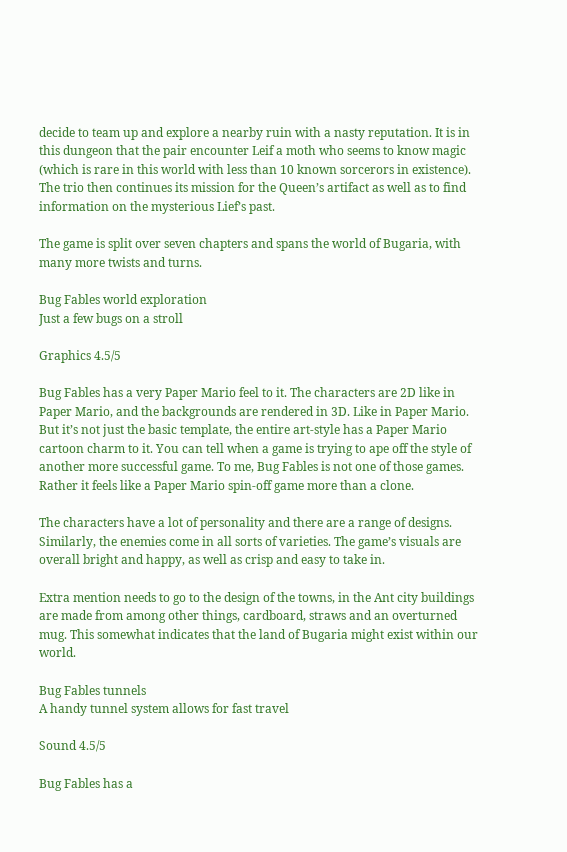decide to team up and explore a nearby ruin with a nasty reputation. It is in this dungeon that the pair encounter Leif a moth who seems to know magic (which is rare in this world with less than 10 known sorcerors in existence). The trio then continues its mission for the Queen’s artifact as well as to find information on the mysterious Lief’s past.

The game is split over seven chapters and spans the world of Bugaria, with many more twists and turns.

Bug Fables world exploration
Just a few bugs on a stroll

Graphics 4.5/5

Bug Fables has a very Paper Mario feel to it. The characters are 2D like in Paper Mario, and the backgrounds are rendered in 3D. Like in Paper Mario. But it’s not just the basic template, the entire art-style has a Paper Mario cartoon charm to it. You can tell when a game is trying to ape off the style of another more successful game. To me, Bug Fables is not one of those games. Rather it feels like a Paper Mario spin-off game more than a clone.

The characters have a lot of personality and there are a range of designs. Similarly, the enemies come in all sorts of varieties. The game’s visuals are overall bright and happy, as well as crisp and easy to take in.

Extra mention needs to go to the design of the towns, in the Ant city buildings are made from among other things, cardboard, straws and an overturned mug. This somewhat indicates that the land of Bugaria might exist within our world.

Bug Fables tunnels
A handy tunnel system allows for fast travel

Sound 4.5/5

Bug Fables has a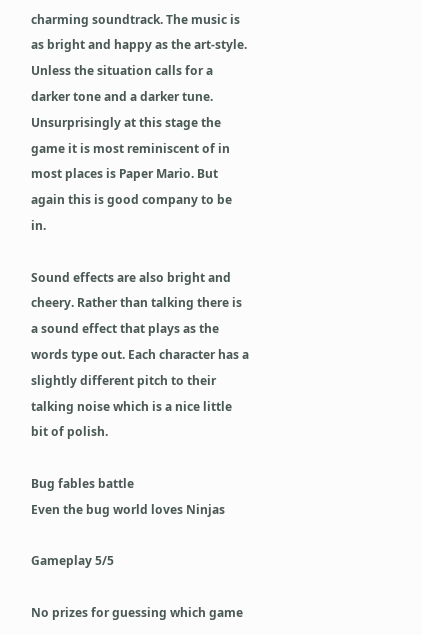charming soundtrack. The music is as bright and happy as the art-style. Unless the situation calls for a darker tone and a darker tune. Unsurprisingly at this stage the game it is most reminiscent of in most places is Paper Mario. But again this is good company to be in.

Sound effects are also bright and cheery. Rather than talking there is a sound effect that plays as the words type out. Each character has a slightly different pitch to their talking noise which is a nice little bit of polish.

Bug fables battle
Even the bug world loves Ninjas

Gameplay 5/5

No prizes for guessing which game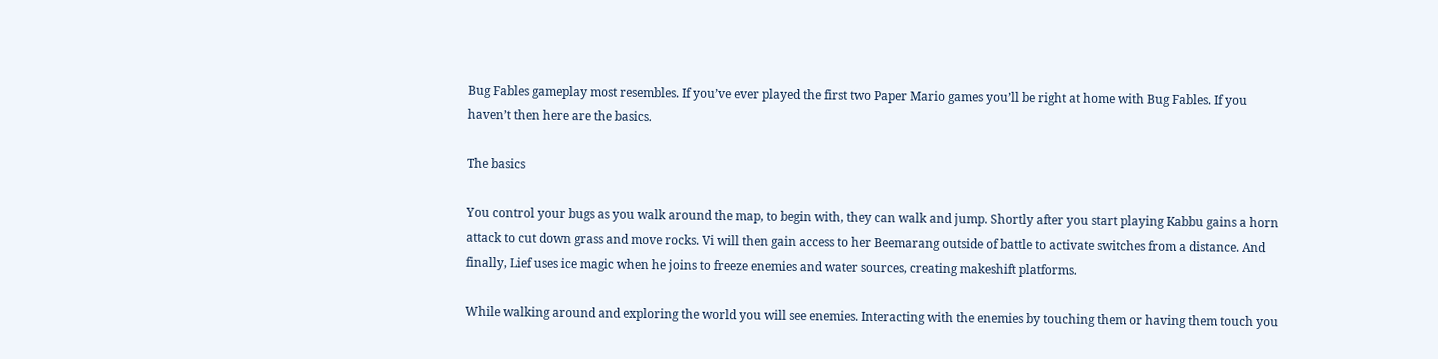Bug Fables gameplay most resembles. If you’ve ever played the first two Paper Mario games you’ll be right at home with Bug Fables. If you haven’t then here are the basics.

The basics

You control your bugs as you walk around the map, to begin with, they can walk and jump. Shortly after you start playing Kabbu gains a horn attack to cut down grass and move rocks. Vi will then gain access to her Beemarang outside of battle to activate switches from a distance. And finally, Lief uses ice magic when he joins to freeze enemies and water sources, creating makeshift platforms.

While walking around and exploring the world you will see enemies. Interacting with the enemies by touching them or having them touch you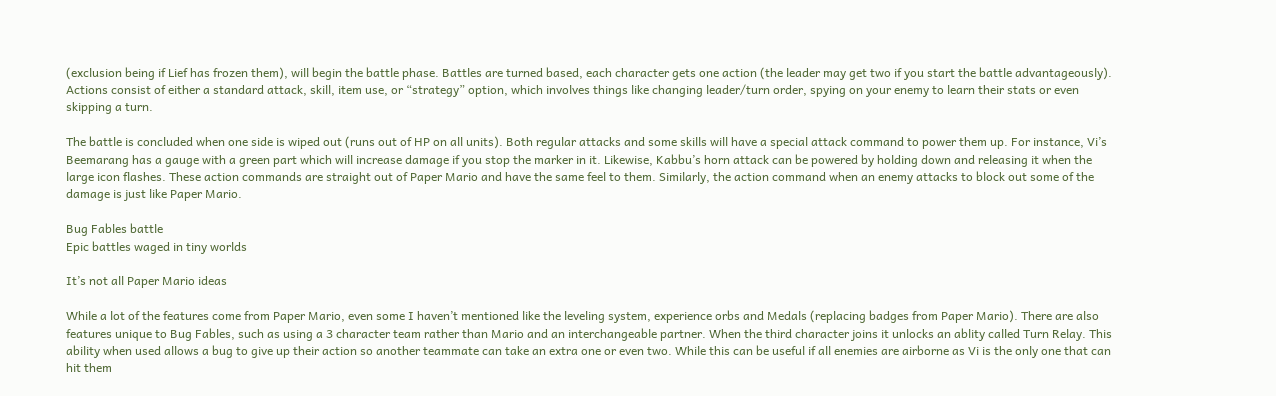(exclusion being if Lief has frozen them), will begin the battle phase. Battles are turned based, each character gets one action (the leader may get two if you start the battle advantageously). Actions consist of either a standard attack, skill, item use, or “strategy” option, which involves things like changing leader/turn order, spying on your enemy to learn their stats or even skipping a turn.

The battle is concluded when one side is wiped out (runs out of HP on all units). Both regular attacks and some skills will have a special attack command to power them up. For instance, Vi’s Beemarang has a gauge with a green part which will increase damage if you stop the marker in it. Likewise, Kabbu’s horn attack can be powered by holding down and releasing it when the large icon flashes. These action commands are straight out of Paper Mario and have the same feel to them. Similarly, the action command when an enemy attacks to block out some of the damage is just like Paper Mario.

Bug Fables battle
Epic battles waged in tiny worlds

It’s not all Paper Mario ideas

While a lot of the features come from Paper Mario, even some I haven’t mentioned like the leveling system, experience orbs and Medals (replacing badges from Paper Mario). There are also features unique to Bug Fables, such as using a 3 character team rather than Mario and an interchangeable partner. When the third character joins it unlocks an ablity called Turn Relay. This ability when used allows a bug to give up their action so another teammate can take an extra one or even two. While this can be useful if all enemies are airborne as Vi is the only one that can hit them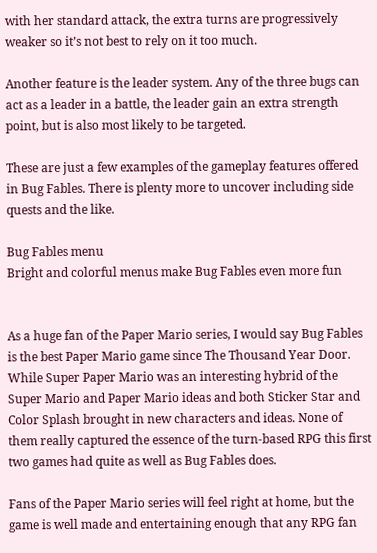with her standard attack, the extra turns are progressively weaker so it’s not best to rely on it too much.

Another feature is the leader system. Any of the three bugs can act as a leader in a battle, the leader gain an extra strength point, but is also most likely to be targeted.

These are just a few examples of the gameplay features offered in Bug Fables. There is plenty more to uncover including side quests and the like.

Bug Fables menu
Bright and colorful menus make Bug Fables even more fun


As a huge fan of the Paper Mario series, I would say Bug Fables is the best Paper Mario game since The Thousand Year Door. While Super Paper Mario was an interesting hybrid of the Super Mario and Paper Mario ideas and both Sticker Star and Color Splash brought in new characters and ideas. None of them really captured the essence of the turn-based RPG this first two games had quite as well as Bug Fables does.

Fans of the Paper Mario series will feel right at home, but the game is well made and entertaining enough that any RPG fan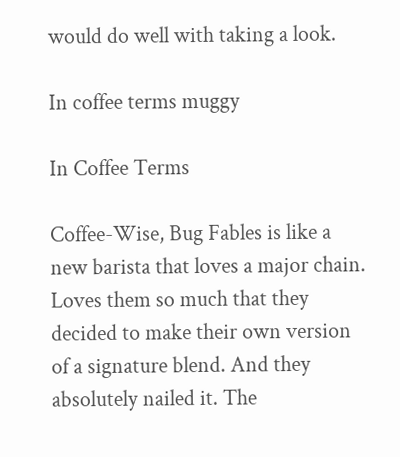would do well with taking a look.

In coffee terms muggy

In Coffee Terms

Coffee-Wise, Bug Fables is like a new barista that loves a major chain. Loves them so much that they decided to make their own version of a signature blend. And they absolutely nailed it. The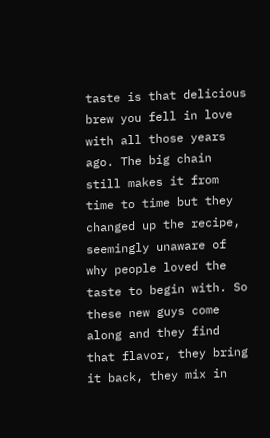taste is that delicious brew you fell in love with all those years ago. The big chain still makes it from time to time but they changed up the recipe, seemingly unaware of why people loved the taste to begin with. So these new guys come along and they find that flavor, they bring it back, they mix in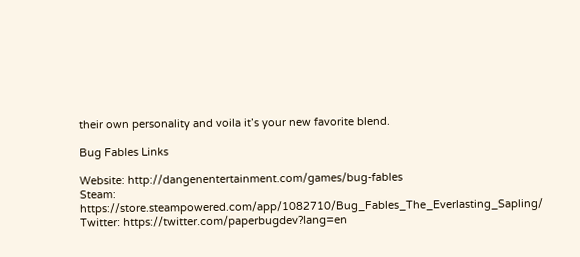their own personality and voila it’s your new favorite blend.

Bug Fables Links

Website: http://dangenentertainment.com/games/bug-fables
Steam: https://store.steampowered.com/app/1082710/Bug_Fables_The_Everlasting_Sapling/
Twitter: https://twitter.com/paperbugdev?lang=en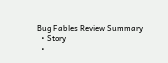Bug Fables Review Summary
  • Story
  •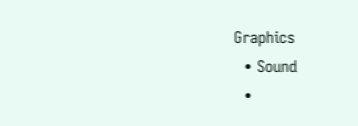Graphics
  • Sound
  •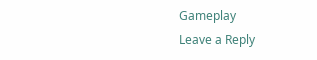Gameplay
Leave a Reply